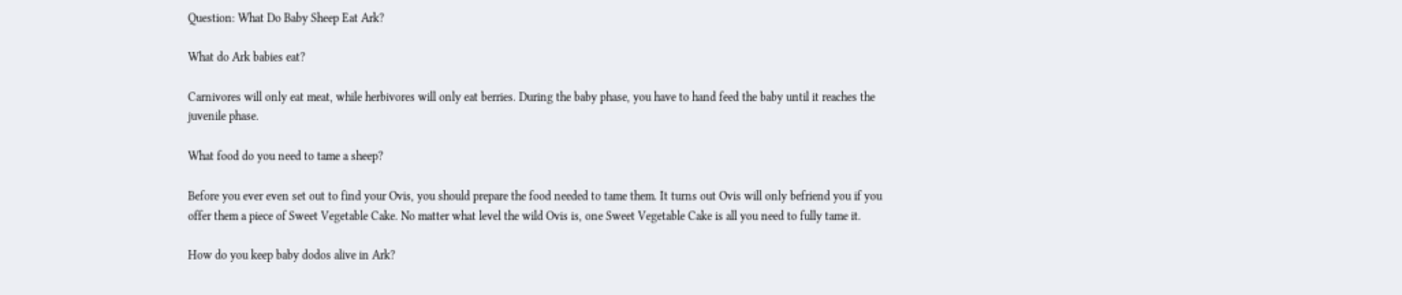Question: What Do Baby Sheep Eat Ark?

What do Ark babies eat?

Carnivores will only eat meat, while herbivores will only eat berries. During the baby phase, you have to hand feed the baby until it reaches the juvenile phase.

What food do you need to tame a sheep?

Before you ever even set out to find your Ovis, you should prepare the food needed to tame them. It turns out Ovis will only befriend you if you offer them a piece of Sweet Vegetable Cake. No matter what level the wild Ovis is, one Sweet Vegetable Cake is all you need to fully tame it.

How do you keep baby dodos alive in Ark?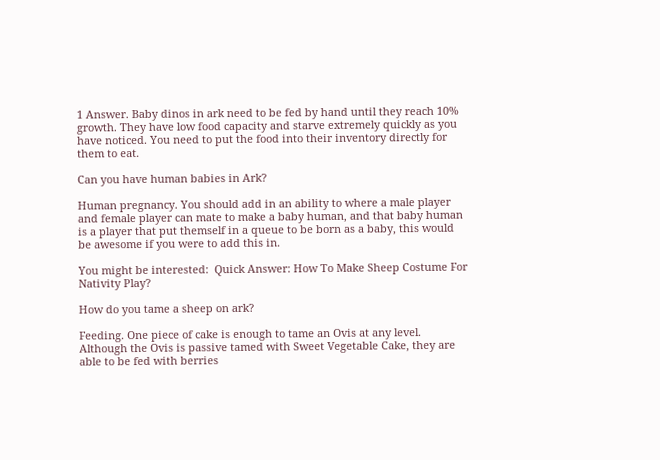1 Answer. Baby dinos in ark need to be fed by hand until they reach 10% growth. They have low food capacity and starve extremely quickly as you have noticed. You need to put the food into their inventory directly for them to eat.

Can you have human babies in Ark?

Human pregnancy. You should add in an ability to where a male player and female player can mate to make a baby human, and that baby human is a player that put themself in a queue to be born as a baby, this would be awesome if you were to add this in.

You might be interested:  Quick Answer: How To Make Sheep Costume For Nativity Play?

How do you tame a sheep on ark?

Feeding. One piece of cake is enough to tame an Ovis at any level. Although the Ovis is passive tamed with Sweet Vegetable Cake, they are able to be fed with berries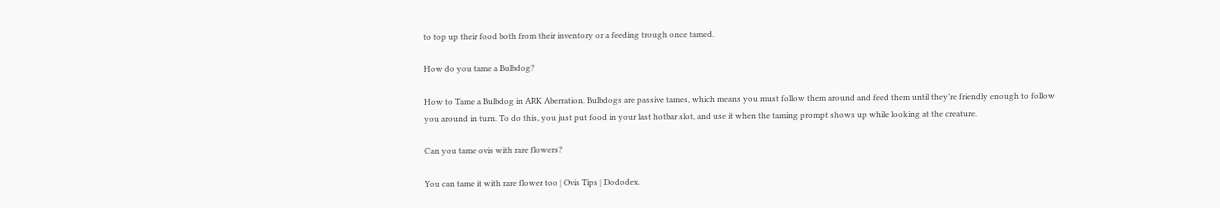to top up their food both from their inventory or a feeding trough once tamed.

How do you tame a Bulbdog?

How to Tame a Bulbdog in ARK Aberration. Bulbdogs are passive tames, which means you must follow them around and feed them until they’re friendly enough to follow you around in turn. To do this, you just put food in your last hotbar slot, and use it when the taming prompt shows up while looking at the creature.

Can you tame ovis with rare flowers?

You can tame it with rare flower too | Ovis Tips | Dododex.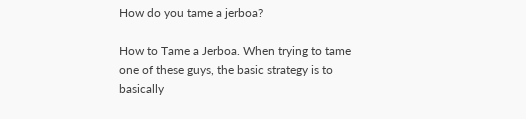How do you tame a jerboa?

How to Tame a Jerboa. When trying to tame one of these guys, the basic strategy is to basically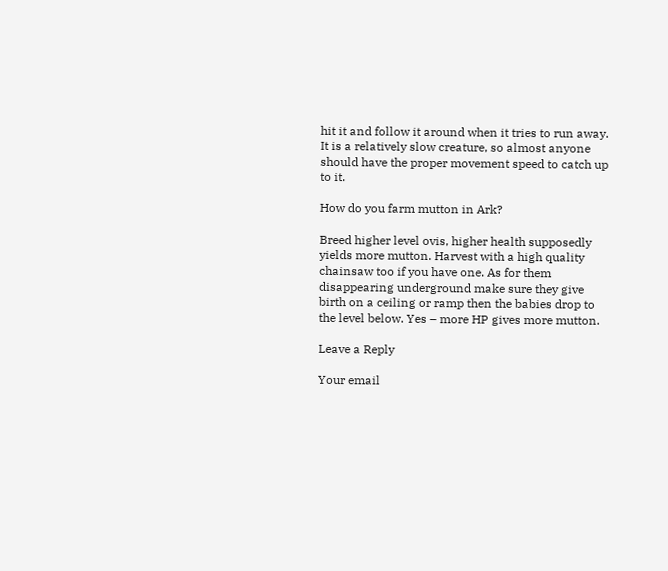hit it and follow it around when it tries to run away. It is a relatively slow creature, so almost anyone should have the proper movement speed to catch up to it.

How do you farm mutton in Ark?

Breed higher level ovis, higher health supposedly yields more mutton. Harvest with a high quality chainsaw too if you have one. As for them disappearing underground make sure they give birth on a ceiling or ramp then the babies drop to the level below. Yes – more HP gives more mutton.

Leave a Reply

Your email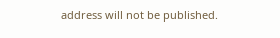address will not be published.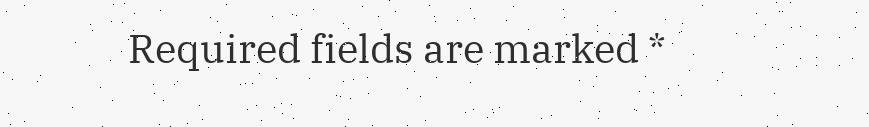Required fields are marked *